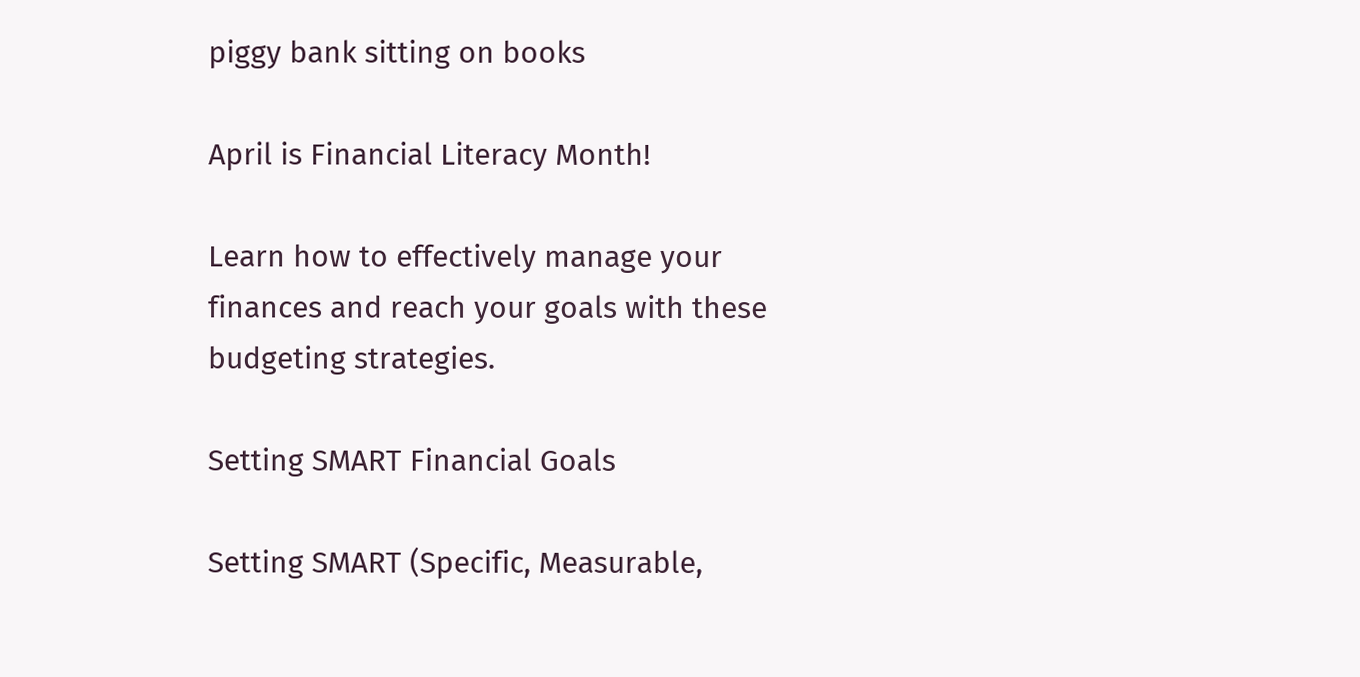piggy bank sitting on books

April is Financial Literacy Month!

Learn how to effectively manage your finances and reach your goals with these budgeting strategies.

Setting SMART Financial Goals

Setting SMART (Specific, Measurable,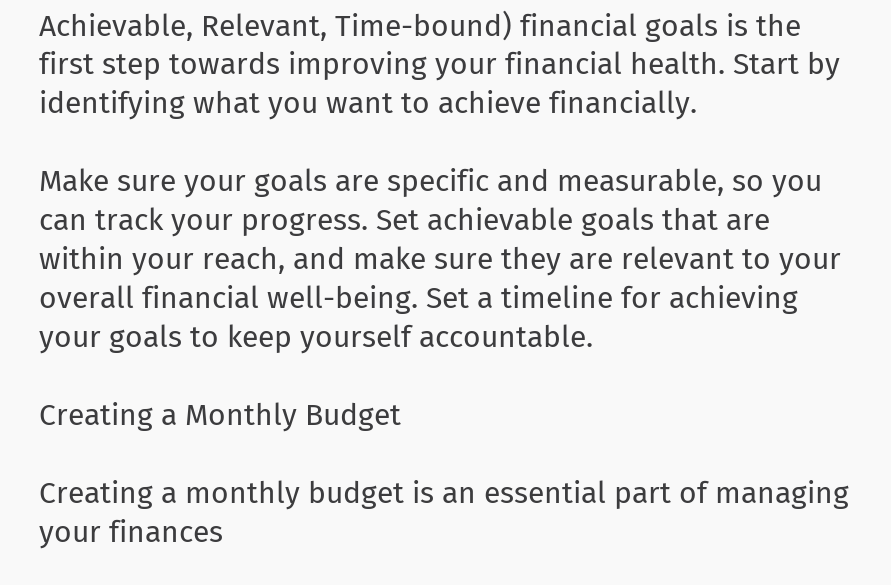Achievable, Relevant, Time-bound) financial goals is the first step towards improving your financial health. Start by identifying what you want to achieve financially.

Make sure your goals are specific and measurable, so you can track your progress. Set achievable goals that are within your reach, and make sure they are relevant to your overall financial well-being. Set a timeline for achieving your goals to keep yourself accountable.

Creating a Monthly Budget

Creating a monthly budget is an essential part of managing your finances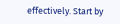effectively. Start by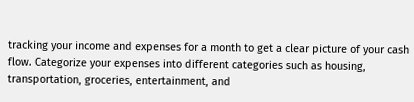tracking your income and expenses for a month to get a clear picture of your cash flow. Categorize your expenses into different categories such as housing, transportation, groceries, entertainment, and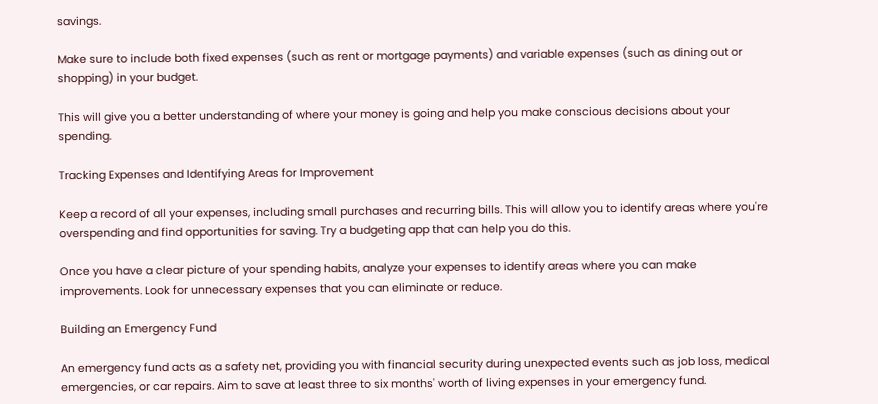savings.

Make sure to include both fixed expenses (such as rent or mortgage payments) and variable expenses (such as dining out or shopping) in your budget.

This will give you a better understanding of where your money is going and help you make conscious decisions about your spending.

Tracking Expenses and Identifying Areas for Improvement

Keep a record of all your expenses, including small purchases and recurring bills. This will allow you to identify areas where you're overspending and find opportunities for saving. Try a budgeting app that can help you do this.

Once you have a clear picture of your spending habits, analyze your expenses to identify areas where you can make improvements. Look for unnecessary expenses that you can eliminate or reduce.

Building an Emergency Fund

An emergency fund acts as a safety net, providing you with financial security during unexpected events such as job loss, medical emergencies, or car repairs. Aim to save at least three to six months' worth of living expenses in your emergency fund.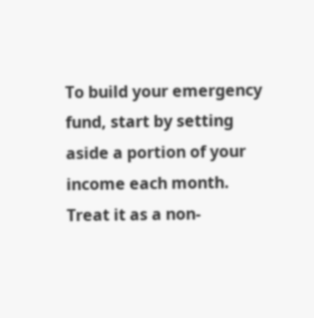To build your emergency fund, start by setting aside a portion of your income each month. Treat it as a non-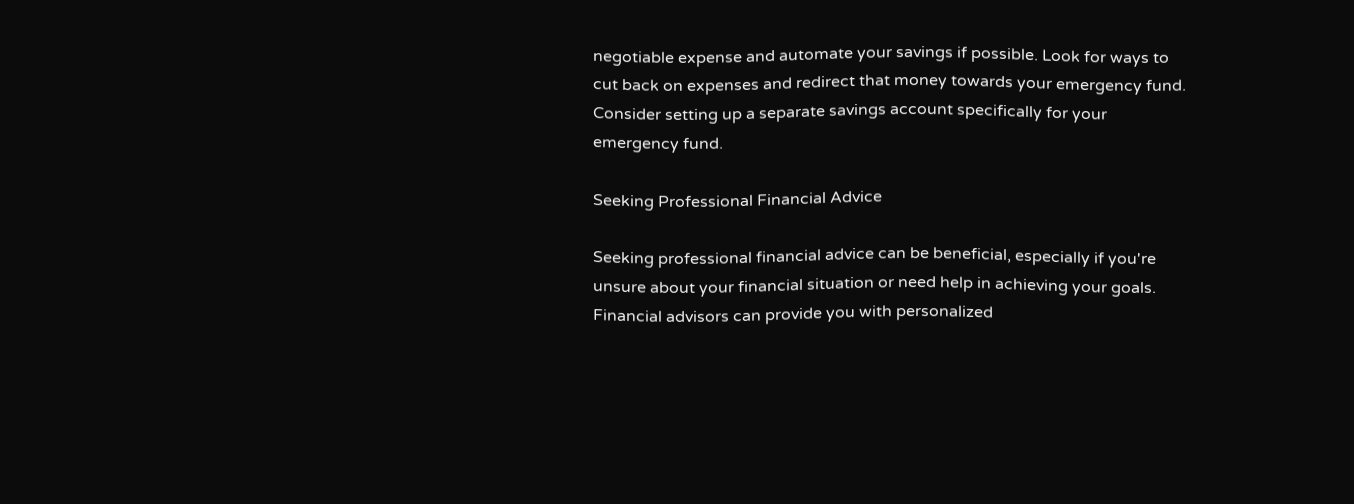negotiable expense and automate your savings if possible. Look for ways to cut back on expenses and redirect that money towards your emergency fund. Consider setting up a separate savings account specifically for your emergency fund.

Seeking Professional Financial Advice

Seeking professional financial advice can be beneficial, especially if you're unsure about your financial situation or need help in achieving your goals. Financial advisors can provide you with personalized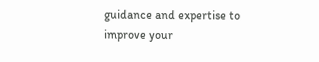guidance and expertise to improve your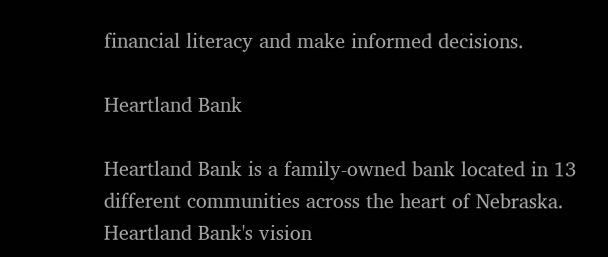financial literacy and make informed decisions.

Heartland Bank

Heartland Bank is a family-owned bank located in 13 different communities across the heart of Nebraska. Heartland Bank's vision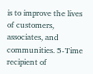is to improve the lives of customers, associates, and communities. 5-Time recipient of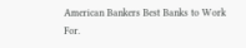American Bankers Best Banks to Work For.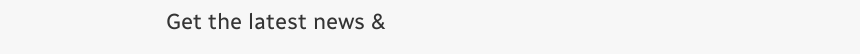Get the latest news &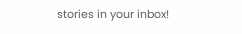stories in your inbox!